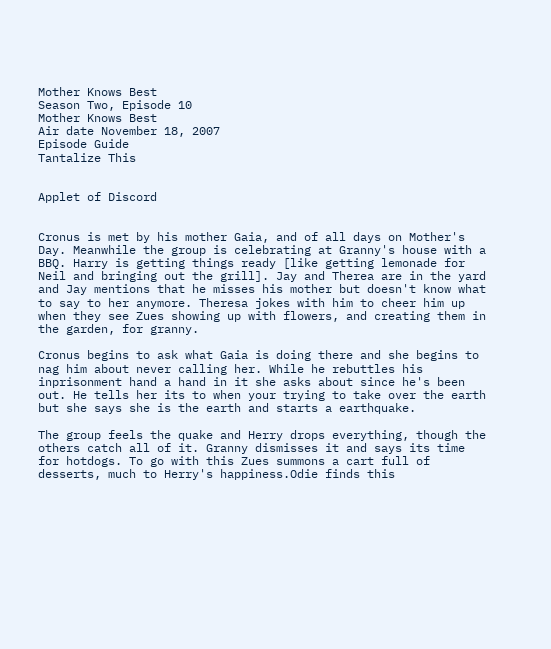Mother Knows Best
Season Two, Episode 10
Mother Knows Best
Air date November 18, 2007
Episode Guide
Tantalize This


Applet of Discord


Cronus is met by his mother Gaia, and of all days on Mother's Day. Meanwhile the group is celebrating at Granny's house with a BBQ. Harry is getting things ready [like getting lemonade for Neil and bringing out the grill]. Jay and Therea are in the yard and Jay mentions that he misses his mother but doesn't know what to say to her anymore. Theresa jokes with him to cheer him up when they see Zues showing up with flowers, and creating them in the garden, for granny.

Cronus begins to ask what Gaia is doing there and she begins to nag him about never calling her. While he rebuttles his inprisonment hand a hand in it she asks about since he's been out. He tells her its to when your trying to take over the earth but she says she is the earth and starts a earthquake.

The group feels the quake and Herry drops everything, though the others catch all of it. Granny dismisses it and says its time for hotdogs. To go with this Zues summons a cart full of desserts, much to Herry's happiness.Odie finds this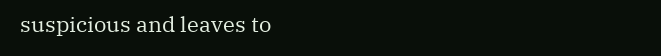suspicious and leaves to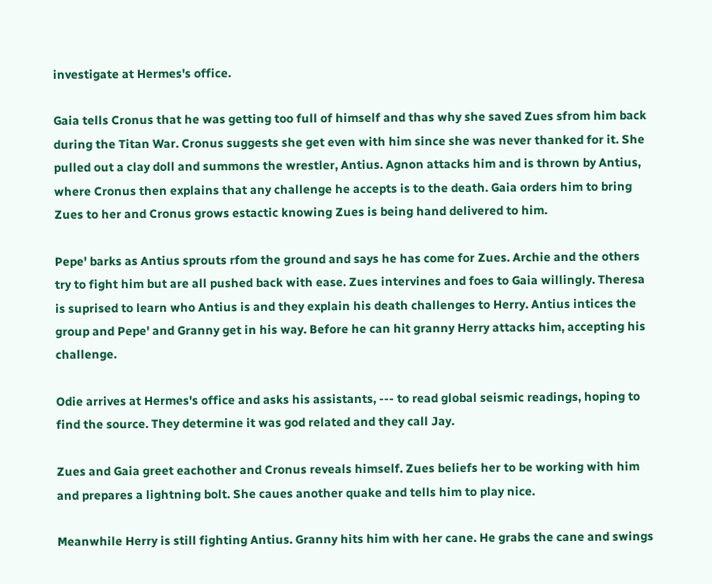investigate at Hermes's office.

Gaia tells Cronus that he was getting too full of himself and thas why she saved Zues sfrom him back during the Titan War. Cronus suggests she get even with him since she was never thanked for it. She pulled out a clay doll and summons the wrestler, Antius. Agnon attacks him and is thrown by Antius, where Cronus then explains that any challenge he accepts is to the death. Gaia orders him to bring Zues to her and Cronus grows estactic knowing Zues is being hand delivered to him.

Pepe' barks as Antius sprouts rfom the ground and says he has come for Zues. Archie and the others try to fight him but are all pushed back with ease. Zues intervines and foes to Gaia willingly. Theresa is suprised to learn who Antius is and they explain his death challenges to Herry. Antius intices the group and Pepe' and Granny get in his way. Before he can hit granny Herry attacks him, accepting his challenge.

Odie arrives at Hermes's office and asks his assistants, --- to read global seismic readings, hoping to find the source. They determine it was god related and they call Jay.

Zues and Gaia greet eachother and Cronus reveals himself. Zues beliefs her to be working with him and prepares a lightning bolt. She caues another quake and tells him to play nice.

Meanwhile Herry is still fighting Antius. Granny hits him with her cane. He grabs the cane and swings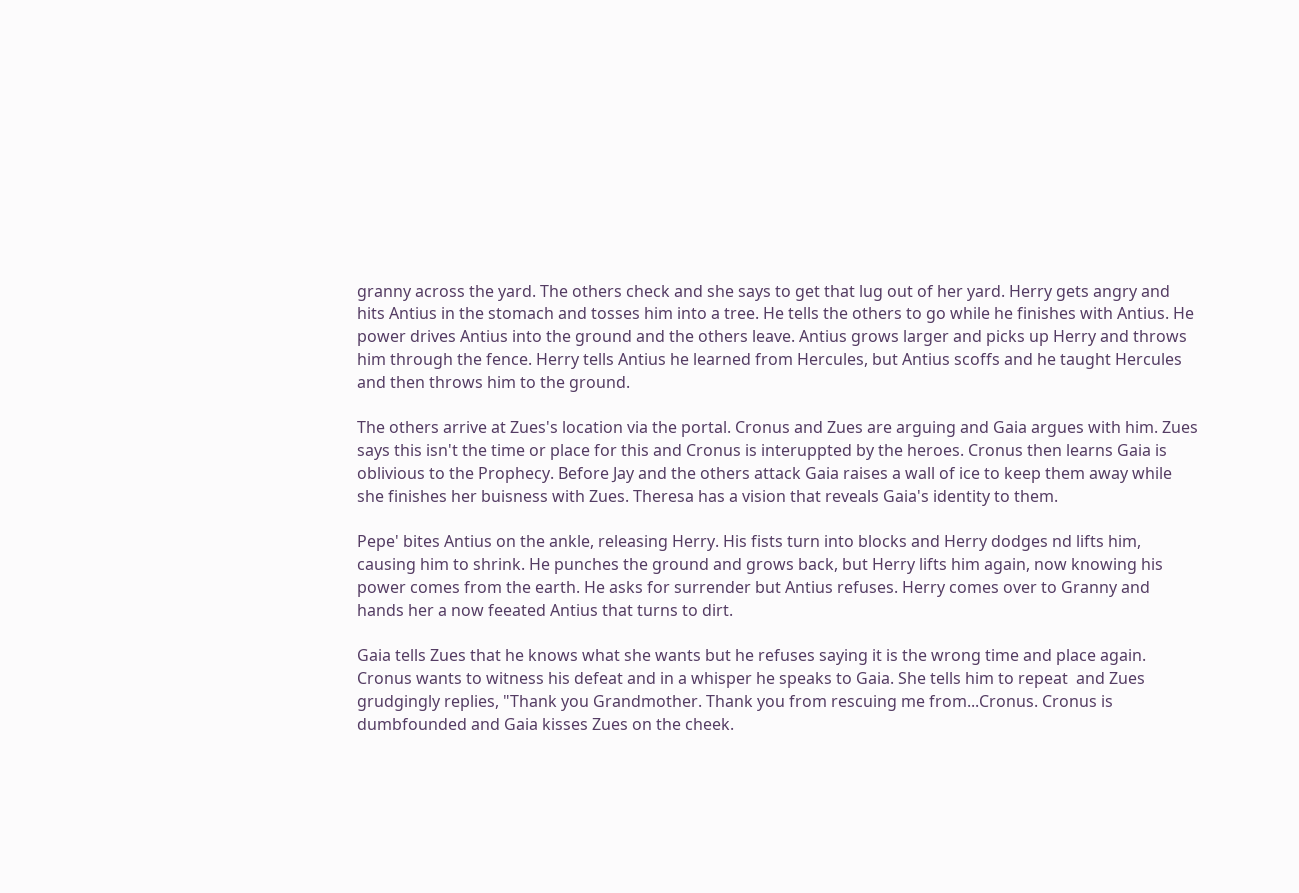granny across the yard. The others check and she says to get that lug out of her yard. Herry gets angry and hits Antius in the stomach and tosses him into a tree. He tells the others to go while he finishes with Antius. He power drives Antius into the ground and the others leave. Antius grows larger and picks up Herry and throws him through the fence. Herry tells Antius he learned from Hercules, but Antius scoffs and he taught Hercules and then throws him to the ground.

The others arrive at Zues's location via the portal. Cronus and Zues are arguing and Gaia argues with him. Zues says this isn't the time or place for this and Cronus is interuppted by the heroes. Cronus then learns Gaia is oblivious to the Prophecy. Before Jay and the others attack Gaia raises a wall of ice to keep them away while she finishes her buisness with Zues. Theresa has a vision that reveals Gaia's identity to them.

Pepe' bites Antius on the ankle, releasing Herry. His fists turn into blocks and Herry dodges nd lifts him, causing him to shrink. He punches the ground and grows back, but Herry lifts him again, now knowing his power comes from the earth. He asks for surrender but Antius refuses. Herry comes over to Granny and hands her a now feeated Antius that turns to dirt.

Gaia tells Zues that he knows what she wants but he refuses saying it is the wrong time and place again. Cronus wants to witness his defeat and in a whisper he speaks to Gaia. She tells him to repeat  and Zues grudgingly replies, "Thank you Grandmother. Thank you from rescuing me from...Cronus. Cronus is dumbfounded and Gaia kisses Zues on the cheek.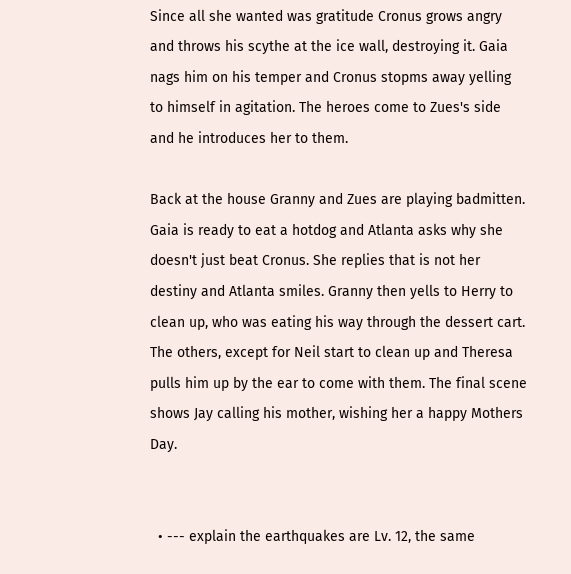Since all she wanted was gratitude Cronus grows angry and throws his scythe at the ice wall, destroying it. Gaia nags him on his temper and Cronus stopms away yelling to himself in agitation. The heroes come to Zues's side and he introduces her to them.

Back at the house Granny and Zues are playing badmitten. Gaia is ready to eat a hotdog and Atlanta asks why she doesn't just beat Cronus. She replies that is not her destiny and Atlanta smiles. Granny then yells to Herry to clean up, who was eating his way through the dessert cart. The others, except for Neil start to clean up and Theresa pulls him up by the ear to come with them. The final scene shows Jay calling his mother, wishing her a happy Mothers Day.


  • --- explain the earthquakes are Lv. 12, the same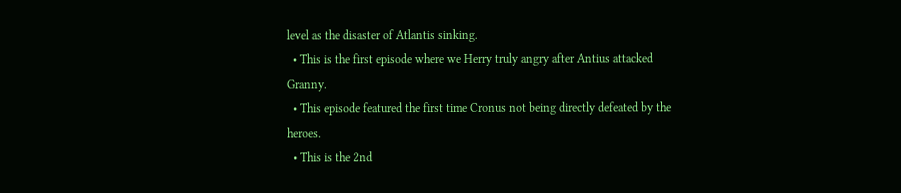level as the disaster of Atlantis sinking.
  • This is the first episode where we Herry truly angry after Antius attacked Granny.
  • This episode featured the first time Cronus not being directly defeated by the heroes.
  • This is the 2nd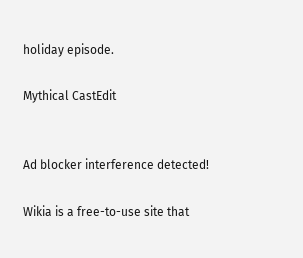holiday episode.

Mythical CastEdit


Ad blocker interference detected!

Wikia is a free-to-use site that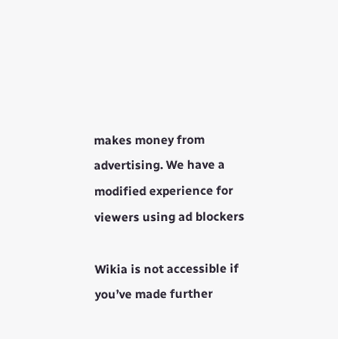makes money from advertising. We have a modified experience for viewers using ad blockers

Wikia is not accessible if you’ve made further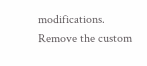modifications. Remove the custom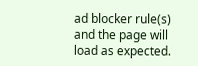ad blocker rule(s) and the page will load as expected.